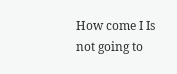How come I Is not going to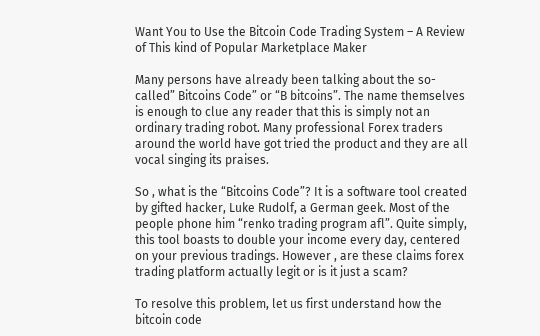Want You to Use the Bitcoin Code Trading System – A Review of This kind of Popular Marketplace Maker

Many persons have already been talking about the so-called” Bitcoins Code” or “B bitcoins”. The name themselves is enough to clue any reader that this is simply not an ordinary trading robot. Many professional Forex traders around the world have got tried the product and they are all vocal singing its praises.

So , what is the “Bitcoins Code”? It is a software tool created by gifted hacker, Luke Rudolf, a German geek. Most of the people phone him “renko trading program afl”. Quite simply, this tool boasts to double your income every day, centered on your previous tradings. However , are these claims forex trading platform actually legit or is it just a scam?

To resolve this problem, let us first understand how the bitcoin code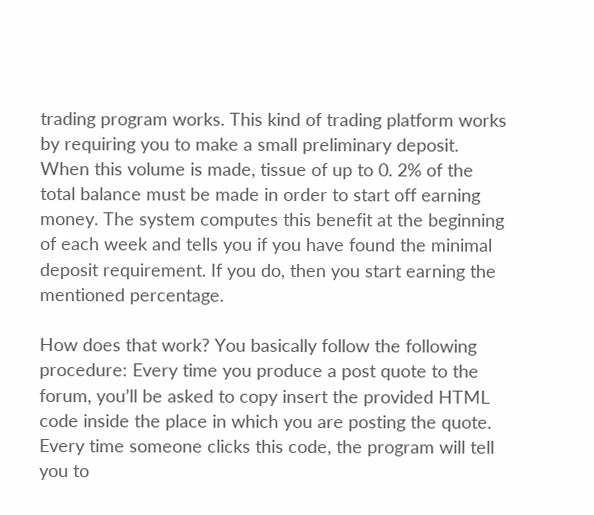trading program works. This kind of trading platform works by requiring you to make a small preliminary deposit. When this volume is made, tissue of up to 0. 2% of the total balance must be made in order to start off earning money. The system computes this benefit at the beginning of each week and tells you if you have found the minimal deposit requirement. If you do, then you start earning the mentioned percentage.

How does that work? You basically follow the following procedure: Every time you produce a post quote to the forum, you’ll be asked to copy insert the provided HTML code inside the place in which you are posting the quote. Every time someone clicks this code, the program will tell you to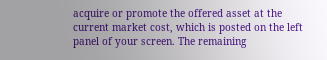acquire or promote the offered asset at the current market cost, which is posted on the left panel of your screen. The remaining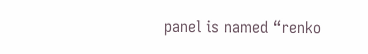panel is named “renko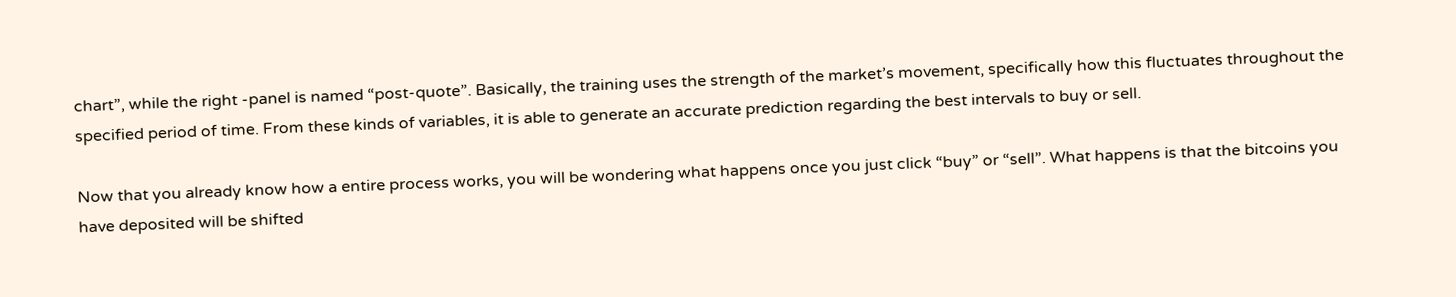chart”, while the right -panel is named “post-quote”. Basically, the training uses the strength of the market’s movement, specifically how this fluctuates throughout the specified period of time. From these kinds of variables, it is able to generate an accurate prediction regarding the best intervals to buy or sell.

Now that you already know how a entire process works, you will be wondering what happens once you just click “buy” or “sell”. What happens is that the bitcoins you have deposited will be shifted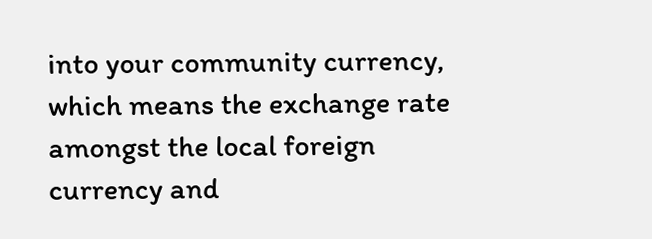into your community currency, which means the exchange rate amongst the local foreign currency and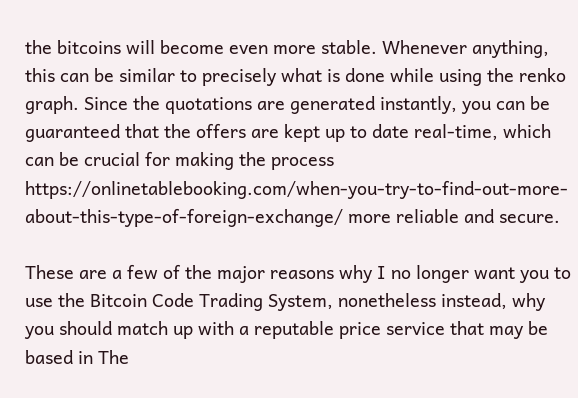the bitcoins will become even more stable. Whenever anything, this can be similar to precisely what is done while using the renko graph. Since the quotations are generated instantly, you can be guaranteed that the offers are kept up to date real-time, which can be crucial for making the process https://onlinetablebooking.com/when-you-try-to-find-out-more-about-this-type-of-foreign-exchange/ more reliable and secure.

These are a few of the major reasons why I no longer want you to use the Bitcoin Code Trading System, nonetheless instead, why you should match up with a reputable price service that may be based in The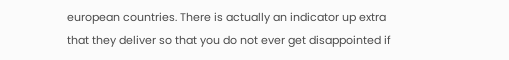european countries. There is actually an indicator up extra that they deliver so that you do not ever get disappointed if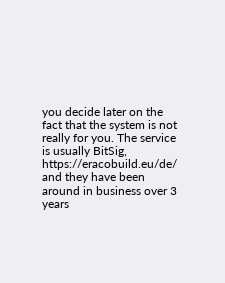you decide later on the fact that the system is not really for you. The service is usually BitSig, https://eracobuild.eu/de/ and they have been around in business over 3 years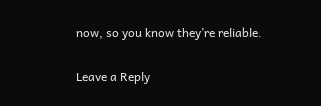now, so you know they’re reliable.

Leave a Reply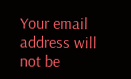Your email address will not be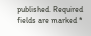published. Required fields are marked *